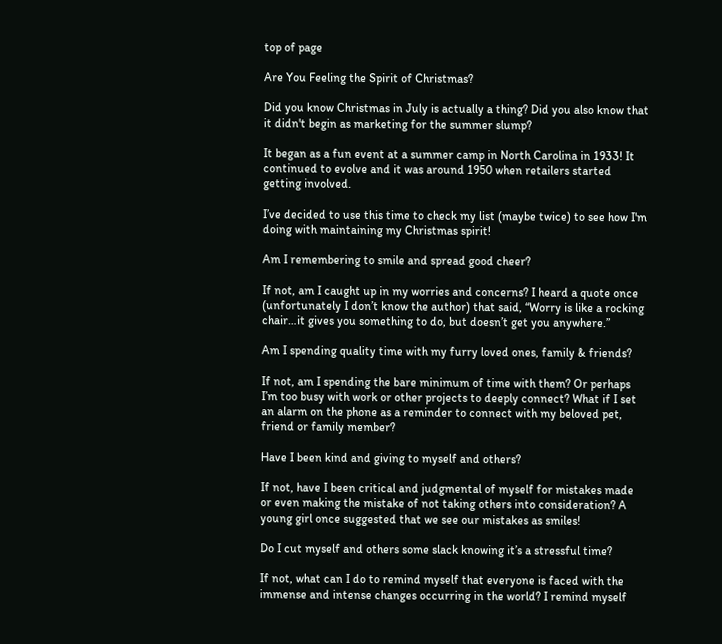top of page

Are You Feeling the Spirit of Christmas?

Did you know Christmas in July is actually a thing? Did you also know that it didn't begin as marketing for the summer slump?

It began as a fun event at a summer camp in North Carolina in 1933! It continued to evolve and it was around 1950 when retailers started getting involved.

I’ve decided to use this time to check my list (maybe twice) to see how I'm doing with maintaining my Christmas spirit!

Am I remembering to smile and spread good cheer?

If not, am I caught up in my worries and concerns? I heard a quote once (unfortunately I don’t know the author) that said, “Worry is like a rocking chair…it gives you something to do, but doesn’t get you anywhere.”

Am I spending quality time with my furry loved ones, family & friends?

If not, am I spending the bare minimum of time with them? Or perhaps I’m too busy with work or other projects to deeply connect? What if I set an alarm on the phone as a reminder to connect with my beloved pet, friend or family member?

Have I been kind and giving to myself and others?

If not, have I been critical and judgmental of myself for mistakes made or even making the mistake of not taking others into consideration? A young girl once suggested that we see our mistakes as smiles!

Do I cut myself and others some slack knowing it’s a stressful time?

If not, what can I do to remind myself that everyone is faced with the immense and intense changes occurring in the world? I remind myself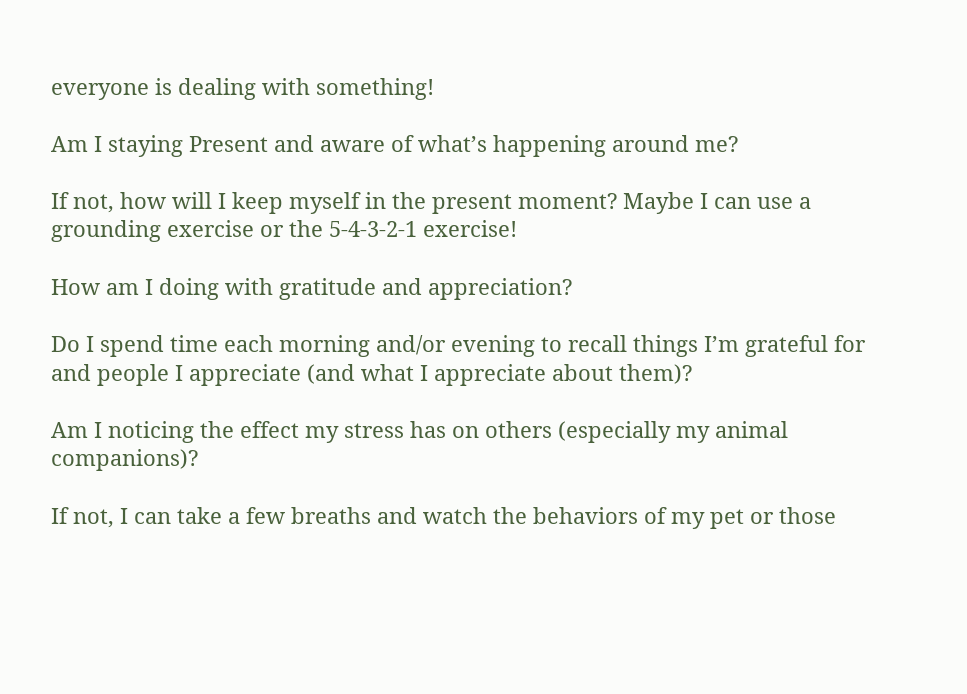everyone is dealing with something!

Am I staying Present and aware of what’s happening around me?

If not, how will I keep myself in the present moment? Maybe I can use a grounding exercise or the 5-4-3-2-1 exercise!

How am I doing with gratitude and appreciation?

Do I spend time each morning and/or evening to recall things I’m grateful for and people I appreciate (and what I appreciate about them)?

Am I noticing the effect my stress has on others (especially my animal companions)?

If not, I can take a few breaths and watch the behaviors of my pet or those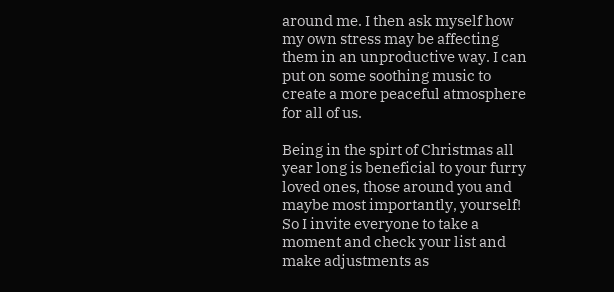around me. I then ask myself how my own stress may be affecting them in an unproductive way. I can put on some soothing music to create a more peaceful atmosphere for all of us.

Being in the spirt of Christmas all year long is beneficial to your furry loved ones, those around you and maybe most importantly, yourself! So I invite everyone to take a moment and check your list and make adjustments as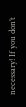necessary! If you don’t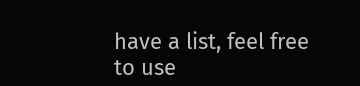have a list, feel free to use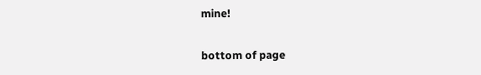mine!


bottom of page